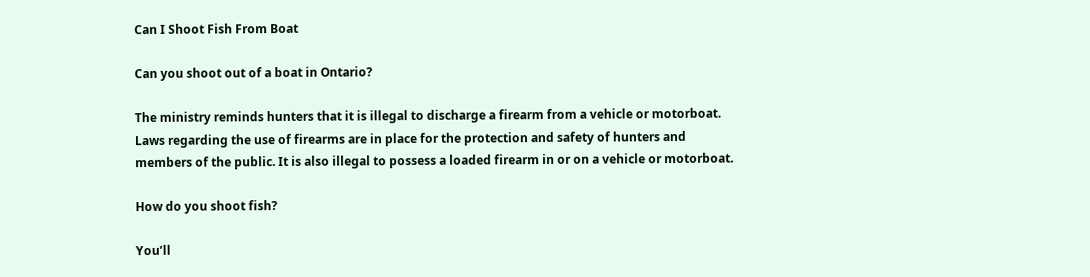Can I Shoot Fish From Boat

Can you shoot out of a boat in Ontario?

The ministry reminds hunters that it is illegal to discharge a firearm from a vehicle or motorboat. Laws regarding the use of firearms are in place for the protection and safety of hunters and members of the public. It is also illegal to possess a loaded firearm in or on a vehicle or motorboat.

How do you shoot fish?

You’ll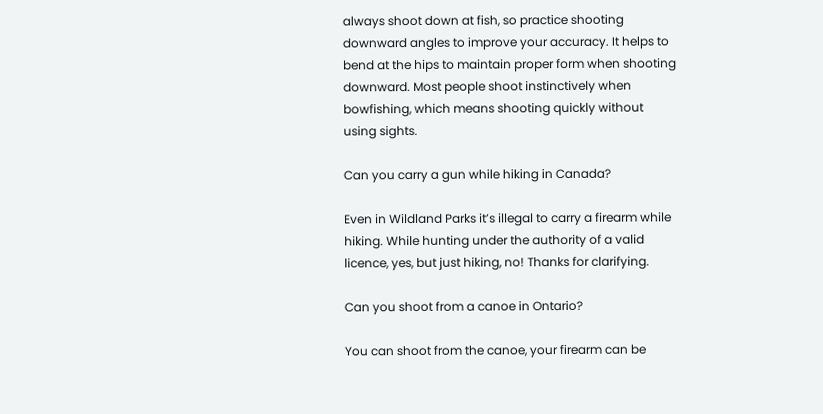always shoot down at fish, so practice shooting downward angles to improve your accuracy. It helps to bend at the hips to maintain proper form when shooting downward. Most people shoot instinctively when bowfishing, which means shooting quickly without using sights.

Can you carry a gun while hiking in Canada?

Even in Wildland Parks it’s illegal to carry a firearm while hiking. While hunting under the authority of a valid licence, yes, but just hiking, no! Thanks for clarifying.

Can you shoot from a canoe in Ontario?

You can shoot from the canoe, your firearm can be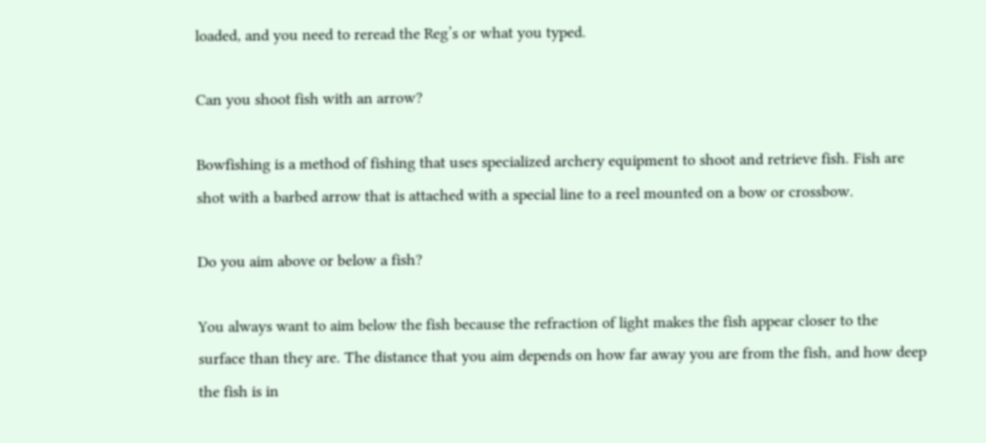loaded, and you need to reread the Reg’s or what you typed.

Can you shoot fish with an arrow?

Bowfishing is a method of fishing that uses specialized archery equipment to shoot and retrieve fish. Fish are shot with a barbed arrow that is attached with a special line to a reel mounted on a bow or crossbow.

Do you aim above or below a fish?

You always want to aim below the fish because the refraction of light makes the fish appear closer to the surface than they are. The distance that you aim depends on how far away you are from the fish, and how deep the fish is in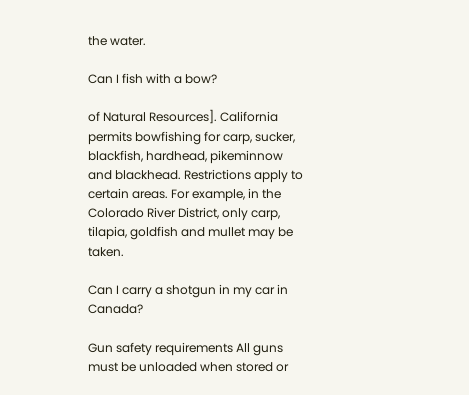the water.

Can I fish with a bow?

of Natural Resources]. California permits bowfishing for carp, sucker, blackfish, hardhead, pikeminnow and blackhead. Restrictions apply to certain areas. For example, in the Colorado River District, only carp, tilapia, goldfish and mullet may be taken.

Can I carry a shotgun in my car in Canada?

Gun safety requirements All guns must be unloaded when stored or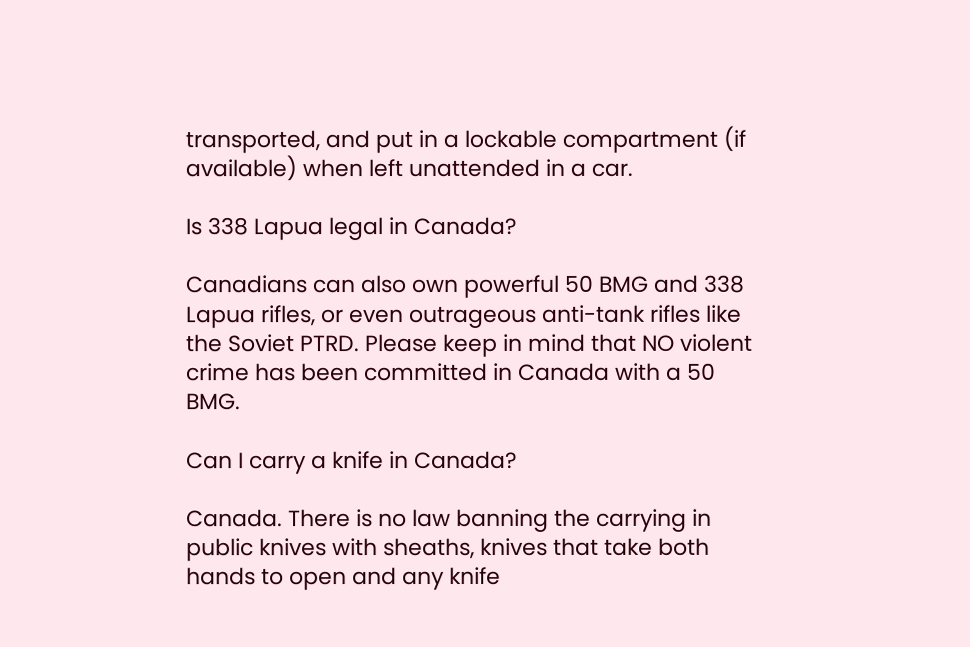transported, and put in a lockable compartment (if available) when left unattended in a car.

Is 338 Lapua legal in Canada?

Canadians can also own powerful 50 BMG and 338 Lapua rifles, or even outrageous anti-tank rifles like the Soviet PTRD. Please keep in mind that NO violent crime has been committed in Canada with a 50 BMG.

Can I carry a knife in Canada?

Canada. There is no law banning the carrying in public knives with sheaths, knives that take both hands to open and any knife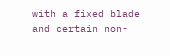with a fixed blade and certain non-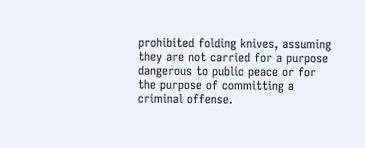prohibited folding knives, assuming they are not carried for a purpose dangerous to public peace or for the purpose of committing a criminal offense.